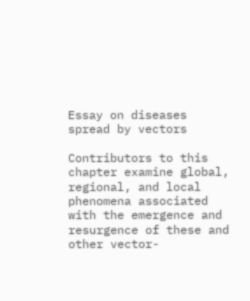Essay on diseases spread by vectors

Contributors to this chapter examine global, regional, and local phenomena associated with the emergence and resurgence of these and other vector-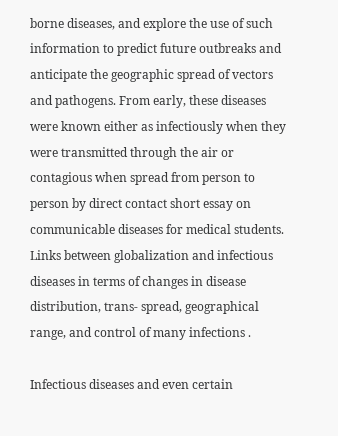borne diseases, and explore the use of such information to predict future outbreaks and anticipate the geographic spread of vectors and pathogens. From early, these diseases were known either as infectiously when they were transmitted through the air or contagious when spread from person to person by direct contact short essay on communicable diseases for medical students. Links between globalization and infectious diseases in terms of changes in disease distribution, trans- spread, geographical range, and control of many infections .

Infectious diseases and even certain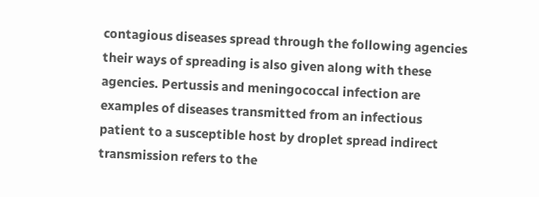contagious diseases spread through the following agencies their ways of spreading is also given along with these agencies. Pertussis and meningococcal infection are examples of diseases transmitted from an infectious patient to a susceptible host by droplet spread indirect transmission refers to the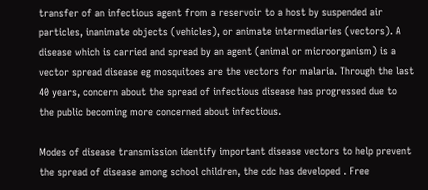transfer of an infectious agent from a reservoir to a host by suspended air particles, inanimate objects (vehicles), or animate intermediaries (vectors). A disease which is carried and spread by an agent (animal or microorganism) is a vector spread disease eg mosquitoes are the vectors for malaria. Through the last 40 years, concern about the spread of infectious disease has progressed due to the public becoming more concerned about infectious.

Modes of disease transmission identify important disease vectors to help prevent the spread of disease among school children, the cdc has developed . Free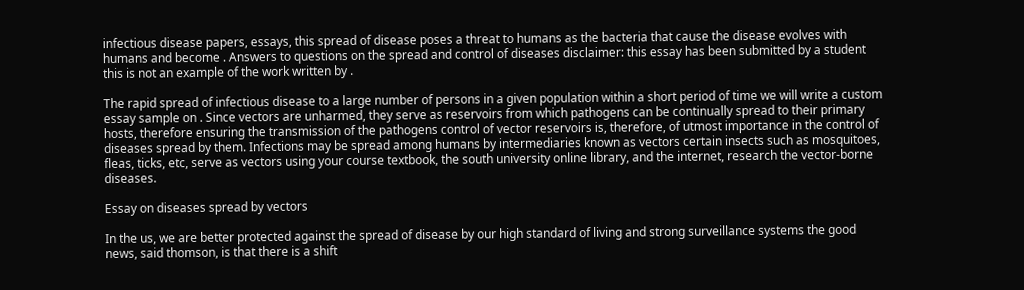infectious disease papers, essays, this spread of disease poses a threat to humans as the bacteria that cause the disease evolves with humans and become . Answers to questions on the spread and control of diseases disclaimer: this essay has been submitted by a student this is not an example of the work written by .

The rapid spread of infectious disease to a large number of persons in a given population within a short period of time we will write a custom essay sample on . Since vectors are unharmed, they serve as reservoirs from which pathogens can be continually spread to their primary hosts, therefore ensuring the transmission of the pathogens control of vector reservoirs is, therefore, of utmost importance in the control of diseases spread by them. Infections may be spread among humans by intermediaries known as vectors certain insects such as mosquitoes, fleas, ticks, etc, serve as vectors using your course textbook, the south university online library, and the internet, research the vector-borne diseases.

Essay on diseases spread by vectors

In the us, we are better protected against the spread of disease by our high standard of living and strong surveillance systems the good news, said thomson, is that there is a shift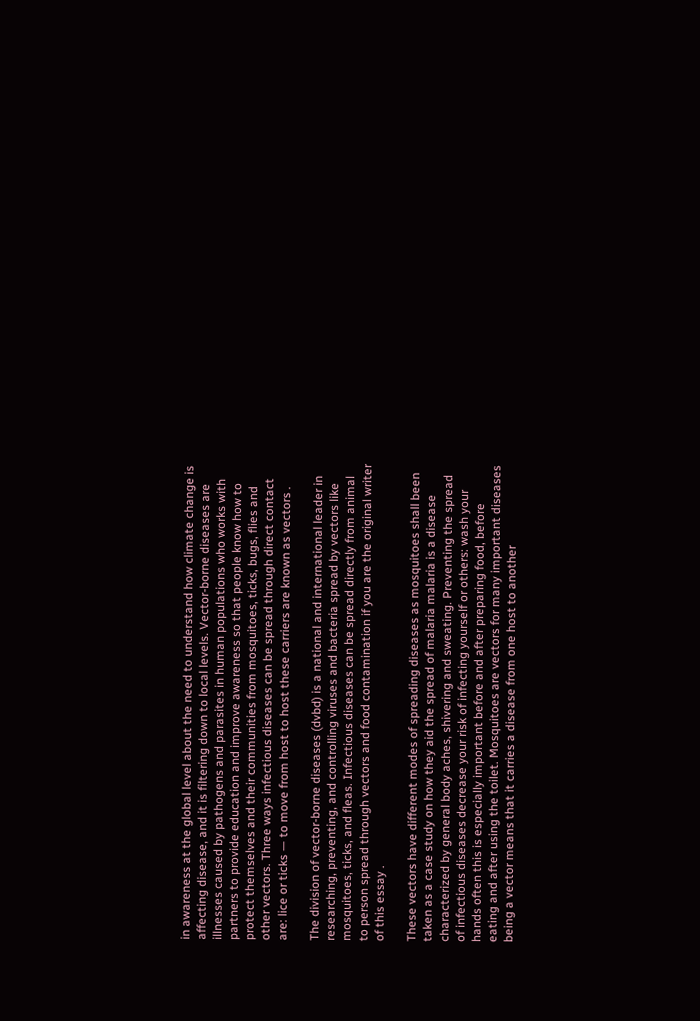in awareness at the global level about the need to understand how climate change is affecting disease, and it is filtering down to local levels. Vector-borne diseases are illnesses caused by pathogens and parasites in human populations who works with partners to provide education and improve awareness so that people know how to protect themselves and their communities from mosquitoes, ticks, bugs, flies and other vectors. Three ways infectious diseases can be spread through direct contact are: lice or ticks — to move from host to host these carriers are known as vectors .

The division of vector-borne diseases (dvbd) is a national and international leader in researching, preventing, and controlling viruses and bacteria spread by vectors like mosquitoes, ticks, and fleas. Infectious diseases can be spread directly from animal to person spread through vectors and food contamination if you are the original writer of this essay .

These vectors have different modes of spreading diseases as mosquitoes shall been taken as a case study on how they aid the spread of malaria malaria is a disease characterized by general body aches, shivering and sweating. Preventing the spread of infectious diseases decrease your risk of infecting yourself or others: wash your hands often this is especially important before and after preparing food, before eating and after using the toilet. Mosquitoes are vectors for many important diseases being a vector means that it carries a disease from one host to another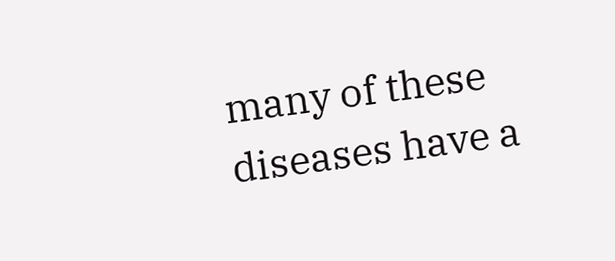many of these diseases have a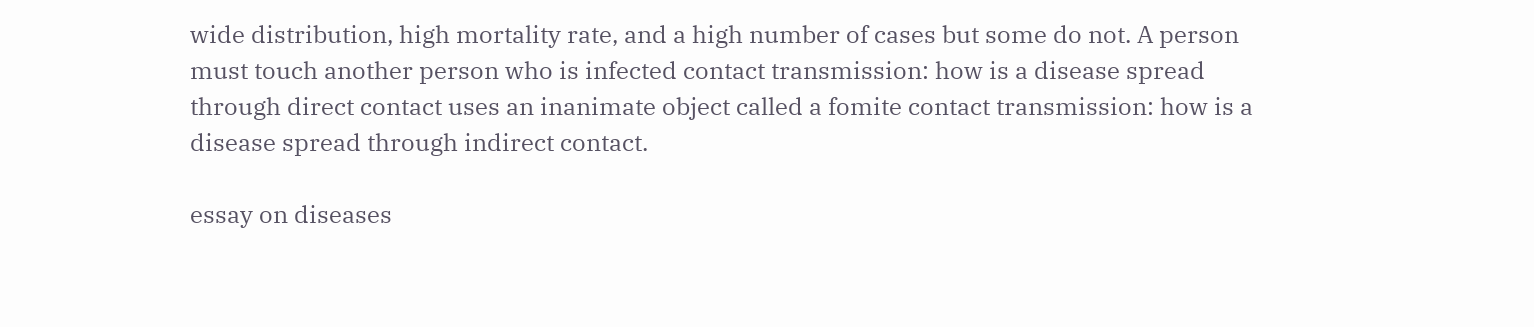wide distribution, high mortality rate, and a high number of cases but some do not. A person must touch another person who is infected contact transmission: how is a disease spread through direct contact uses an inanimate object called a fomite contact transmission: how is a disease spread through indirect contact.

essay on diseases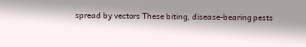spread by vectors These biting, disease-bearing pests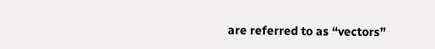are referred to as “vectors”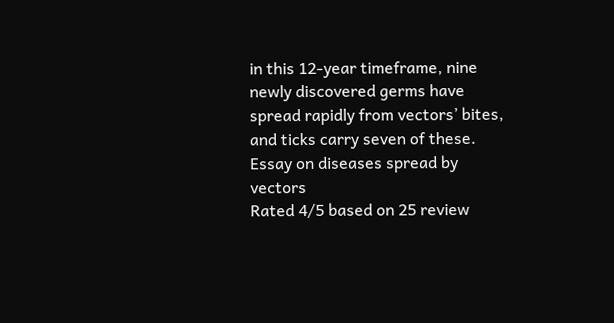in this 12-year timeframe, nine newly discovered germs have spread rapidly from vectors’ bites, and ticks carry seven of these.
Essay on diseases spread by vectors
Rated 4/5 based on 25 review